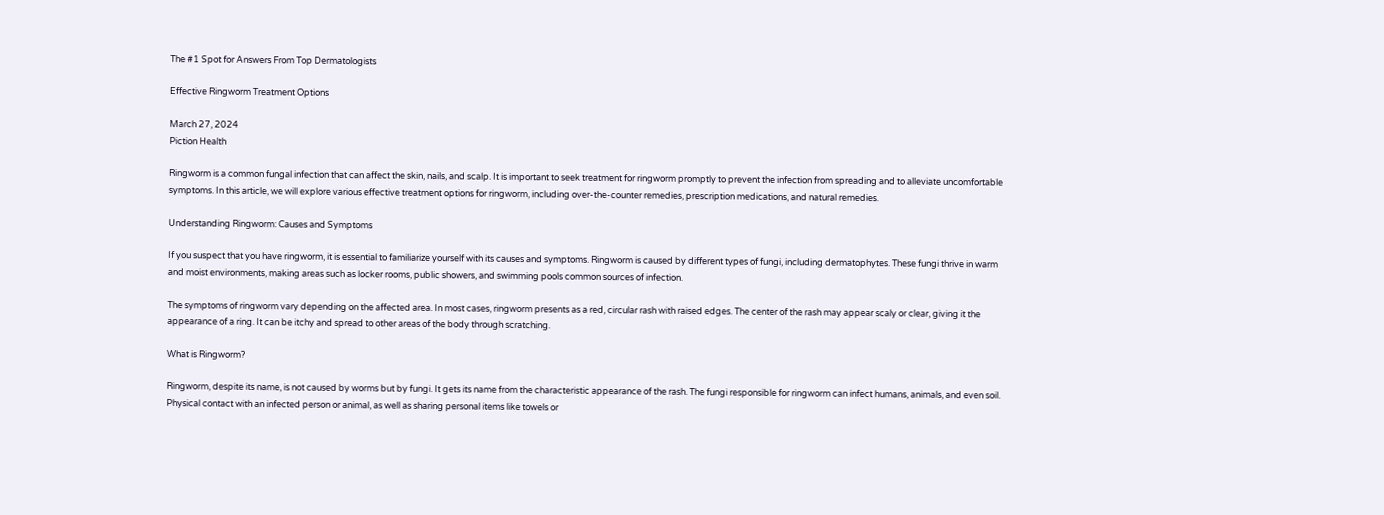The #1 Spot for Answers From Top Dermatologists

Effective Ringworm Treatment Options

March 27, 2024
Piction Health

Ringworm is a common fungal infection that can affect the skin, nails, and scalp. It is important to seek treatment for ringworm promptly to prevent the infection from spreading and to alleviate uncomfortable symptoms. In this article, we will explore various effective treatment options for ringworm, including over-the-counter remedies, prescription medications, and natural remedies.

Understanding Ringworm: Causes and Symptoms

If you suspect that you have ringworm, it is essential to familiarize yourself with its causes and symptoms. Ringworm is caused by different types of fungi, including dermatophytes. These fungi thrive in warm and moist environments, making areas such as locker rooms, public showers, and swimming pools common sources of infection.

The symptoms of ringworm vary depending on the affected area. In most cases, ringworm presents as a red, circular rash with raised edges. The center of the rash may appear scaly or clear, giving it the appearance of a ring. It can be itchy and spread to other areas of the body through scratching.

What is Ringworm?

Ringworm, despite its name, is not caused by worms but by fungi. It gets its name from the characteristic appearance of the rash. The fungi responsible for ringworm can infect humans, animals, and even soil. Physical contact with an infected person or animal, as well as sharing personal items like towels or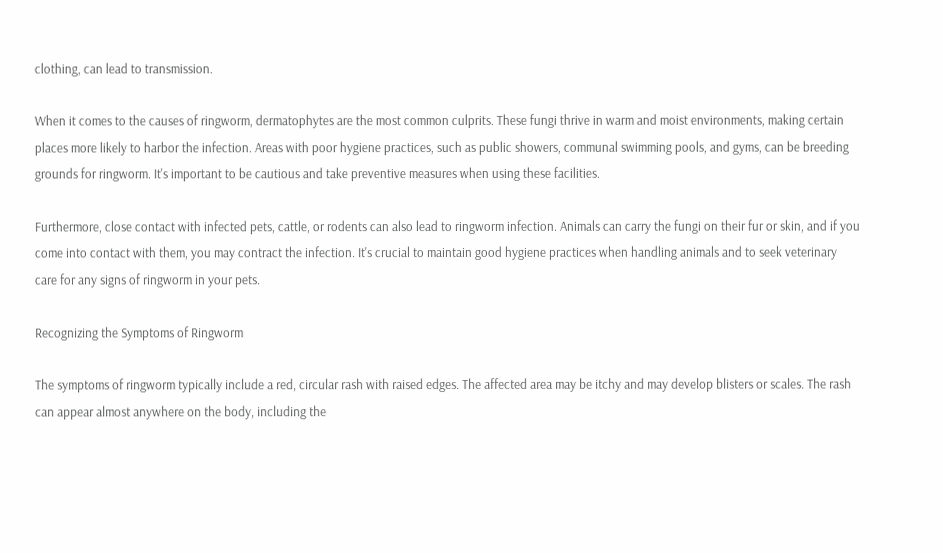clothing, can lead to transmission.

When it comes to the causes of ringworm, dermatophytes are the most common culprits. These fungi thrive in warm and moist environments, making certain places more likely to harbor the infection. Areas with poor hygiene practices, such as public showers, communal swimming pools, and gyms, can be breeding grounds for ringworm. It's important to be cautious and take preventive measures when using these facilities.

Furthermore, close contact with infected pets, cattle, or rodents can also lead to ringworm infection. Animals can carry the fungi on their fur or skin, and if you come into contact with them, you may contract the infection. It's crucial to maintain good hygiene practices when handling animals and to seek veterinary care for any signs of ringworm in your pets.

Recognizing the Symptoms of Ringworm

The symptoms of ringworm typically include a red, circular rash with raised edges. The affected area may be itchy and may develop blisters or scales. The rash can appear almost anywhere on the body, including the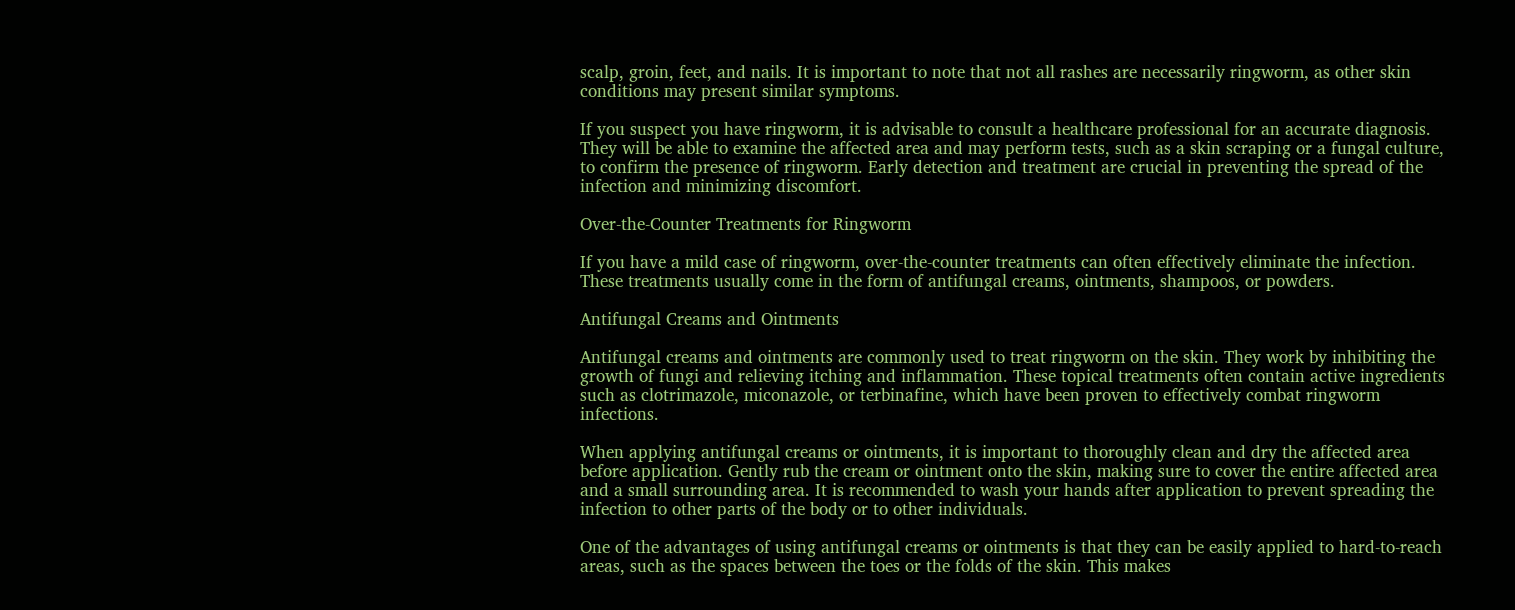scalp, groin, feet, and nails. It is important to note that not all rashes are necessarily ringworm, as other skin conditions may present similar symptoms.

If you suspect you have ringworm, it is advisable to consult a healthcare professional for an accurate diagnosis. They will be able to examine the affected area and may perform tests, such as a skin scraping or a fungal culture, to confirm the presence of ringworm. Early detection and treatment are crucial in preventing the spread of the infection and minimizing discomfort.

Over-the-Counter Treatments for Ringworm

If you have a mild case of ringworm, over-the-counter treatments can often effectively eliminate the infection. These treatments usually come in the form of antifungal creams, ointments, shampoos, or powders.

Antifungal Creams and Ointments

Antifungal creams and ointments are commonly used to treat ringworm on the skin. They work by inhibiting the growth of fungi and relieving itching and inflammation. These topical treatments often contain active ingredients such as clotrimazole, miconazole, or terbinafine, which have been proven to effectively combat ringworm infections.

When applying antifungal creams or ointments, it is important to thoroughly clean and dry the affected area before application. Gently rub the cream or ointment onto the skin, making sure to cover the entire affected area and a small surrounding area. It is recommended to wash your hands after application to prevent spreading the infection to other parts of the body or to other individuals.

One of the advantages of using antifungal creams or ointments is that they can be easily applied to hard-to-reach areas, such as the spaces between the toes or the folds of the skin. This makes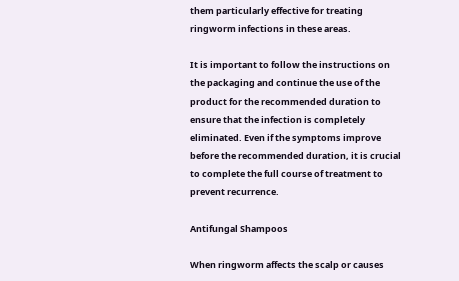them particularly effective for treating ringworm infections in these areas.

It is important to follow the instructions on the packaging and continue the use of the product for the recommended duration to ensure that the infection is completely eliminated. Even if the symptoms improve before the recommended duration, it is crucial to complete the full course of treatment to prevent recurrence.

Antifungal Shampoos

When ringworm affects the scalp or causes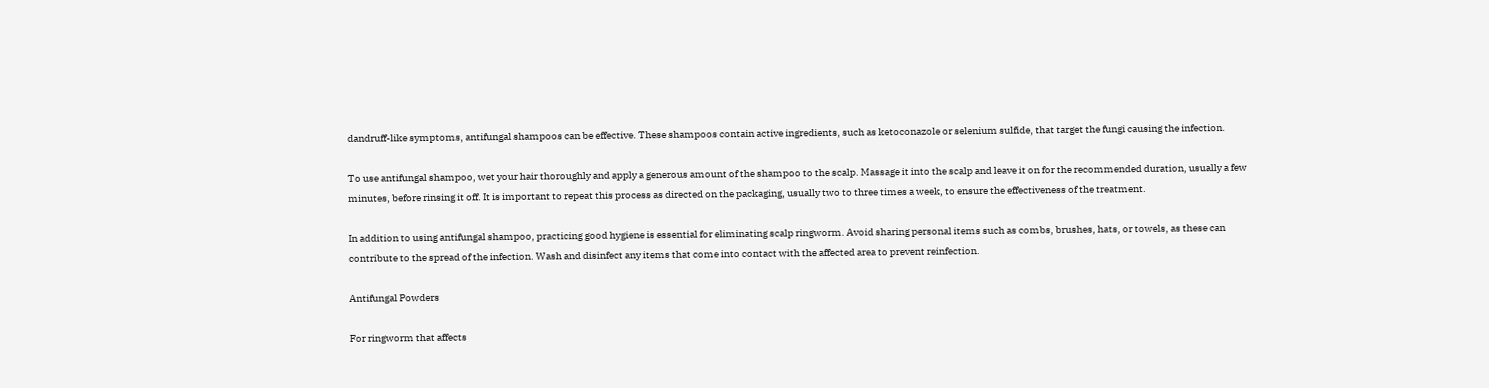dandruff-like symptoms, antifungal shampoos can be effective. These shampoos contain active ingredients, such as ketoconazole or selenium sulfide, that target the fungi causing the infection.

To use antifungal shampoo, wet your hair thoroughly and apply a generous amount of the shampoo to the scalp. Massage it into the scalp and leave it on for the recommended duration, usually a few minutes, before rinsing it off. It is important to repeat this process as directed on the packaging, usually two to three times a week, to ensure the effectiveness of the treatment.

In addition to using antifungal shampoo, practicing good hygiene is essential for eliminating scalp ringworm. Avoid sharing personal items such as combs, brushes, hats, or towels, as these can contribute to the spread of the infection. Wash and disinfect any items that come into contact with the affected area to prevent reinfection.

Antifungal Powders

For ringworm that affects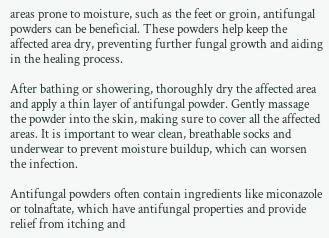areas prone to moisture, such as the feet or groin, antifungal powders can be beneficial. These powders help keep the affected area dry, preventing further fungal growth and aiding in the healing process.

After bathing or showering, thoroughly dry the affected area and apply a thin layer of antifungal powder. Gently massage the powder into the skin, making sure to cover all the affected areas. It is important to wear clean, breathable socks and underwear to prevent moisture buildup, which can worsen the infection.

Antifungal powders often contain ingredients like miconazole or tolnaftate, which have antifungal properties and provide relief from itching and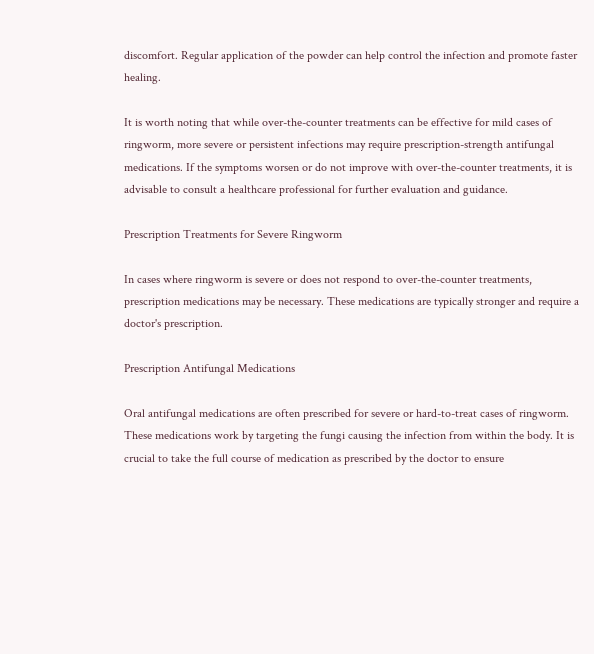discomfort. Regular application of the powder can help control the infection and promote faster healing.

It is worth noting that while over-the-counter treatments can be effective for mild cases of ringworm, more severe or persistent infections may require prescription-strength antifungal medications. If the symptoms worsen or do not improve with over-the-counter treatments, it is advisable to consult a healthcare professional for further evaluation and guidance.

Prescription Treatments for Severe Ringworm

In cases where ringworm is severe or does not respond to over-the-counter treatments, prescription medications may be necessary. These medications are typically stronger and require a doctor's prescription.

Prescription Antifungal Medications

Oral antifungal medications are often prescribed for severe or hard-to-treat cases of ringworm. These medications work by targeting the fungi causing the infection from within the body. It is crucial to take the full course of medication as prescribed by the doctor to ensure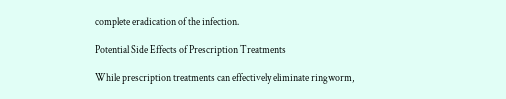complete eradication of the infection.

Potential Side Effects of Prescription Treatments

While prescription treatments can effectively eliminate ringworm,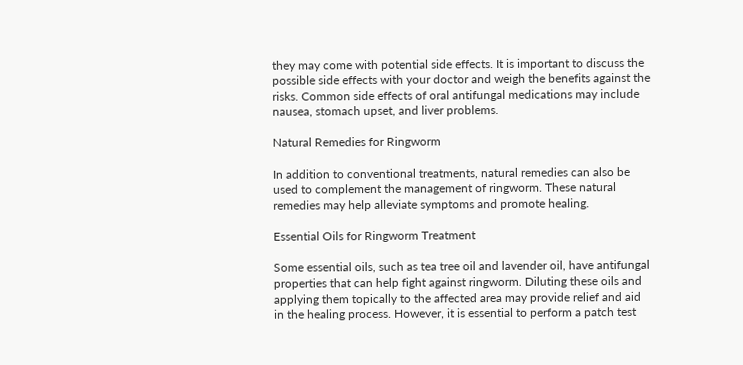they may come with potential side effects. It is important to discuss the possible side effects with your doctor and weigh the benefits against the risks. Common side effects of oral antifungal medications may include nausea, stomach upset, and liver problems.

Natural Remedies for Ringworm

In addition to conventional treatments, natural remedies can also be used to complement the management of ringworm. These natural remedies may help alleviate symptoms and promote healing.

Essential Oils for Ringworm Treatment

Some essential oils, such as tea tree oil and lavender oil, have antifungal properties that can help fight against ringworm. Diluting these oils and applying them topically to the affected area may provide relief and aid in the healing process. However, it is essential to perform a patch test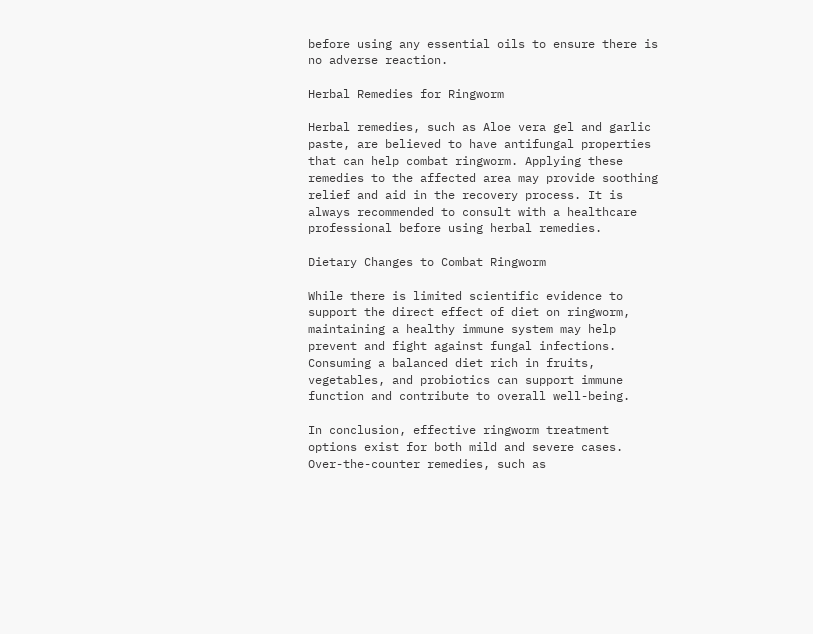before using any essential oils to ensure there is no adverse reaction.

Herbal Remedies for Ringworm

Herbal remedies, such as Aloe vera gel and garlic paste, are believed to have antifungal properties that can help combat ringworm. Applying these remedies to the affected area may provide soothing relief and aid in the recovery process. It is always recommended to consult with a healthcare professional before using herbal remedies.

Dietary Changes to Combat Ringworm

While there is limited scientific evidence to support the direct effect of diet on ringworm, maintaining a healthy immune system may help prevent and fight against fungal infections. Consuming a balanced diet rich in fruits, vegetables, and probiotics can support immune function and contribute to overall well-being.

In conclusion, effective ringworm treatment options exist for both mild and severe cases. Over-the-counter remedies, such as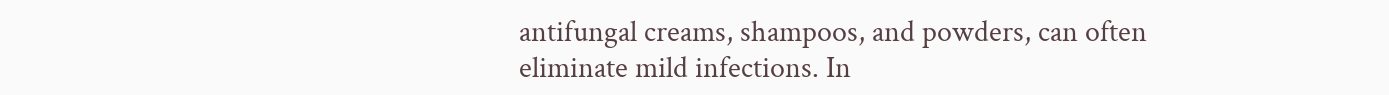antifungal creams, shampoos, and powders, can often eliminate mild infections. In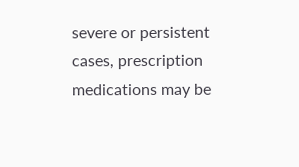severe or persistent cases, prescription medications may be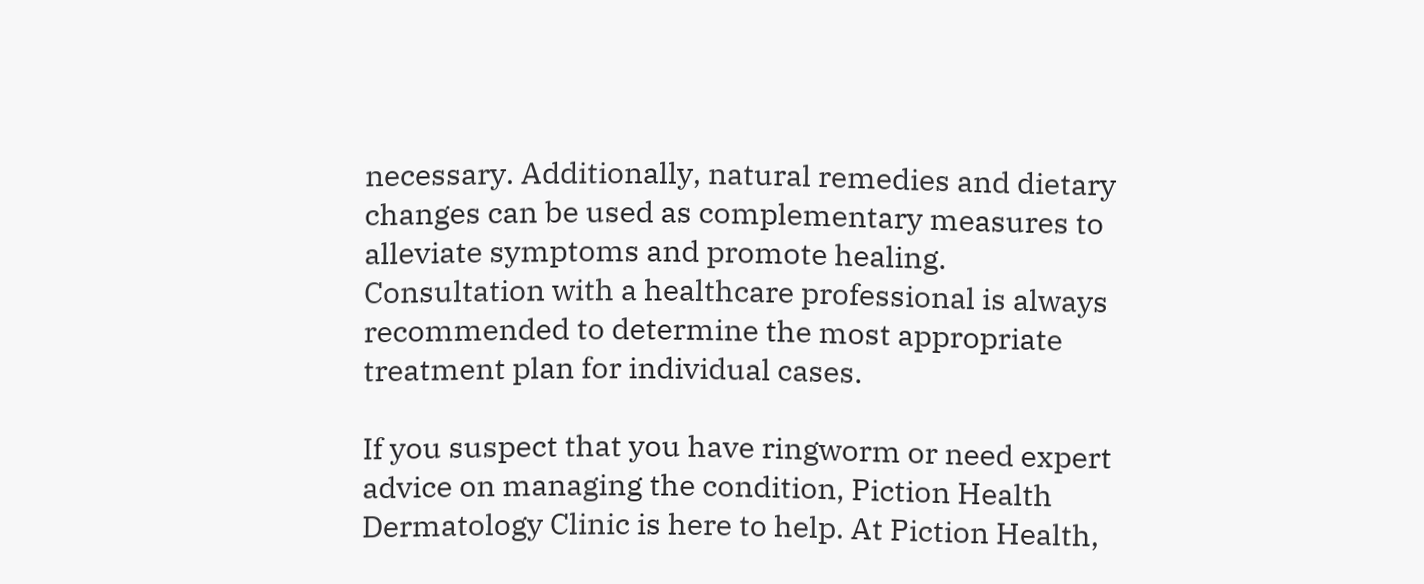necessary. Additionally, natural remedies and dietary changes can be used as complementary measures to alleviate symptoms and promote healing. Consultation with a healthcare professional is always recommended to determine the most appropriate treatment plan for individual cases.

If you suspect that you have ringworm or need expert advice on managing the condition, Piction Health Dermatology Clinic is here to help. At Piction Health,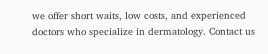we offer short waits, low costs, and experienced doctors who specialize in dermatology. Contact us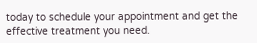today to schedule your appointment and get the effective treatment you need.